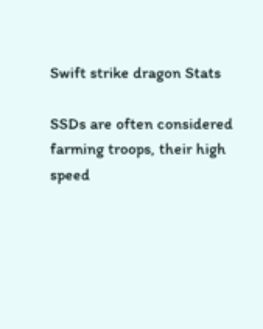Swift strike dragon Stats

SSDs are often considered farming troops, their high speed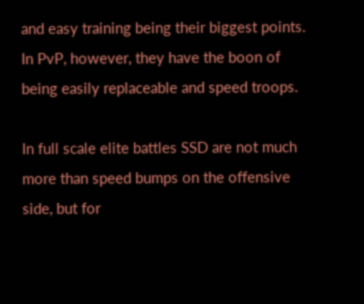and easy training being their biggest points. In PvP, however, they have the boon of being easily replaceable and speed troops.

In full scale elite battles SSD are not much more than speed bumps on the offensive side, but for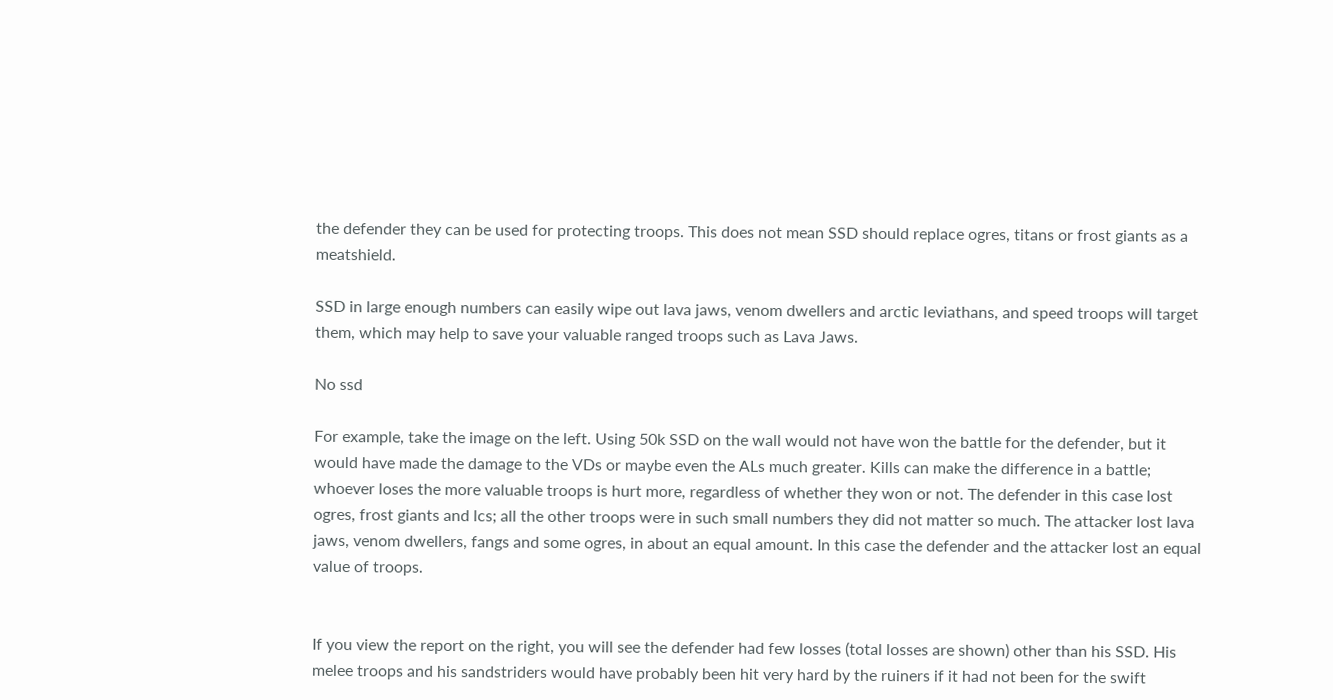the defender they can be used for protecting troops. This does not mean SSD should replace ogres, titans or frost giants as a meatshield.

SSD in large enough numbers can easily wipe out lava jaws, venom dwellers and arctic leviathans, and speed troops will target them, which may help to save your valuable ranged troops such as Lava Jaws.

No ssd

For example, take the image on the left. Using 50k SSD on the wall would not have won the battle for the defender, but it would have made the damage to the VDs or maybe even the ALs much greater. Kills can make the difference in a battle; whoever loses the more valuable troops is hurt more, regardless of whether they won or not. The defender in this case lost ogres, frost giants and lcs; all the other troops were in such small numbers they did not matter so much. The attacker lost lava jaws, venom dwellers, fangs and some ogres, in about an equal amount. In this case the defender and the attacker lost an equal value of troops.


If you view the report on the right, you will see the defender had few losses (total losses are shown) other than his SSD. His melee troops and his sandstriders would have probably been hit very hard by the ruiners if it had not been for the swift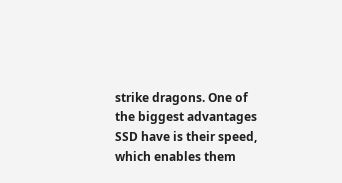strike dragons. One of the biggest advantages SSD have is their speed, which enables them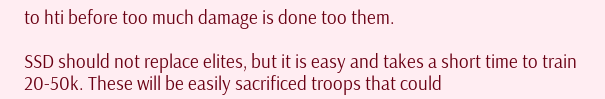to hti before too much damage is done too them.

SSD should not replace elites, but it is easy and takes a short time to train 20-50k. These will be easily sacrificed troops that could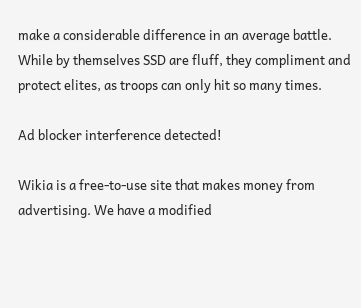make a considerable difference in an average battle. While by themselves SSD are fluff, they compliment and protect elites, as troops can only hit so many times.

Ad blocker interference detected!

Wikia is a free-to-use site that makes money from advertising. We have a modified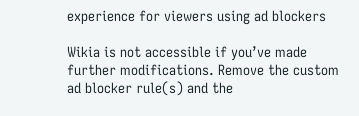experience for viewers using ad blockers

Wikia is not accessible if you’ve made further modifications. Remove the custom ad blocker rule(s) and the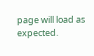page will load as expected.